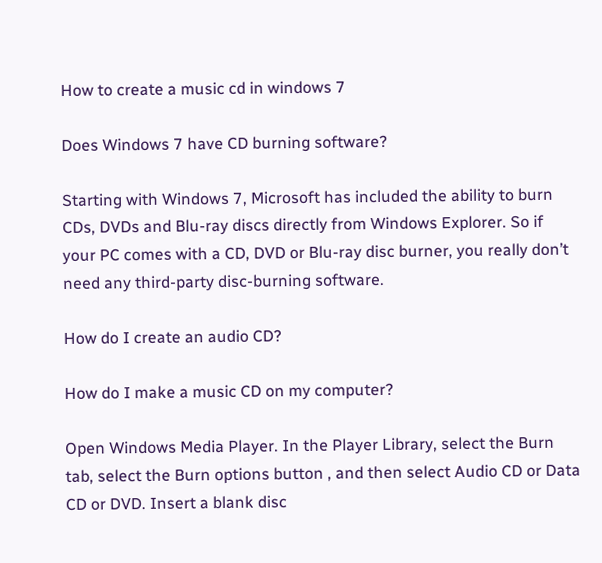How to create a music cd in windows 7

Does Windows 7 have CD burning software?

Starting with Windows 7, Microsoft has included the ability to burn CDs, DVDs and Blu-ray discs directly from Windows Explorer. So if your PC comes with a CD, DVD or Blu-ray disc burner, you really don’t need any third-party disc-burning software.

How do I create an audio CD?

How do I make a music CD on my computer?

Open Windows Media Player. In the Player Library, select the Burn tab, select the Burn options button , and then select Audio CD or Data CD or DVD. Insert a blank disc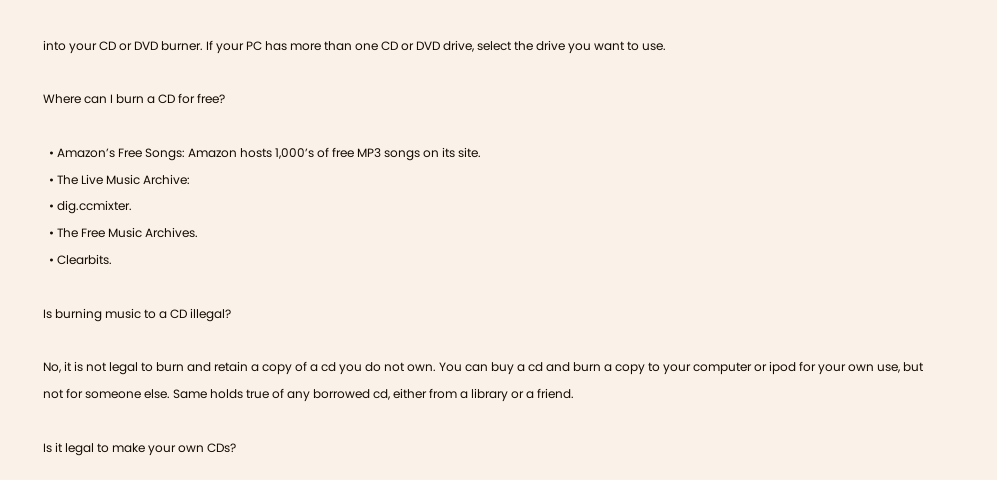into your CD or DVD burner. If your PC has more than one CD or DVD drive, select the drive you want to use.

Where can I burn a CD for free?

  • Amazon’s Free Songs: Amazon hosts 1,000’s of free MP3 songs on its site.
  • The Live Music Archive:
  • dig.ccmixter.
  • The Free Music Archives.
  • Clearbits.

Is burning music to a CD illegal?

No, it is not legal to burn and retain a copy of a cd you do not own. You can buy a cd and burn a copy to your computer or ipod for your own use, but not for someone else. Same holds true of any borrowed cd, either from a library or a friend.

Is it legal to make your own CDs?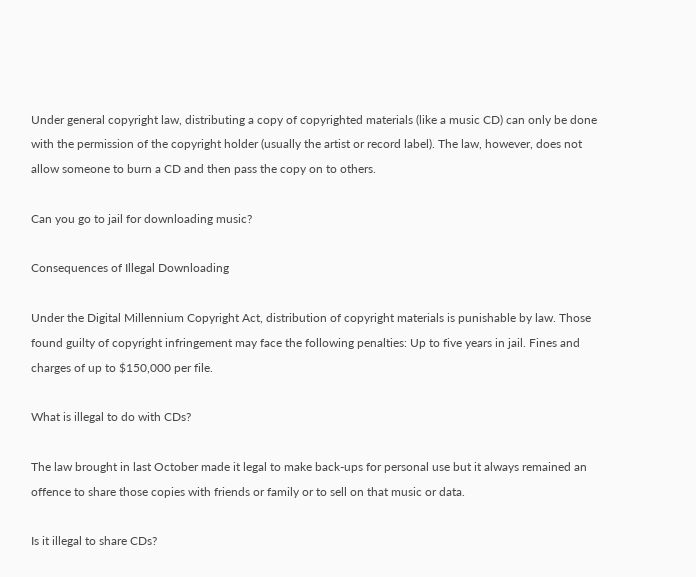Under general copyright law, distributing a copy of copyrighted materials (like a music CD) can only be done with the permission of the copyright holder (usually the artist or record label). The law, however, does not allow someone to burn a CD and then pass the copy on to others.

Can you go to jail for downloading music?

Consequences of Illegal Downloading

Under the Digital Millennium Copyright Act, distribution of copyright materials is punishable by law. Those found guilty of copyright infringement may face the following penalties: Up to five years in jail. Fines and charges of up to $150,000 per file.

What is illegal to do with CDs?

The law brought in last October made it legal to make back-ups for personal use but it always remained an offence to share those copies with friends or family or to sell on that music or data.

Is it illegal to share CDs?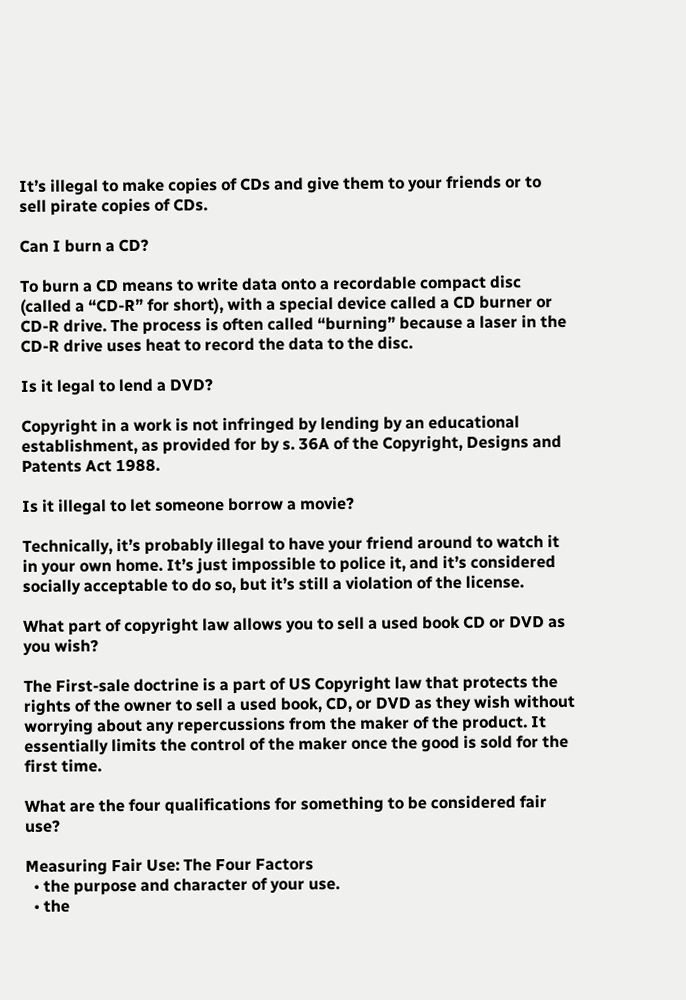It’s illegal to make copies of CDs and give them to your friends or to sell pirate copies of CDs.

Can I burn a CD?

To burn a CD means to write data onto a recordable compact disc (called a “CD-R” for short), with a special device called a CD burner or CD-R drive. The process is often called “burning” because a laser in the CD-R drive uses heat to record the data to the disc.

Is it legal to lend a DVD?

Copyright in a work is not infringed by lending by an educational establishment, as provided for by s. 36A of the Copyright, Designs and Patents Act 1988.

Is it illegal to let someone borrow a movie?

Technically, it’s probably illegal to have your friend around to watch it in your own home. It’s just impossible to police it, and it’s considered socially acceptable to do so, but it’s still a violation of the license.

What part of copyright law allows you to sell a used book CD or DVD as you wish?

The First-sale doctrine is a part of US Copyright law that protects the rights of the owner to sell a used book, CD, or DVD as they wish without worrying about any repercussions from the maker of the product. It essentially limits the control of the maker once the good is sold for the first time.

What are the four qualifications for something to be considered fair use?

Measuring Fair Use: The Four Factors
  • the purpose and character of your use.
  • the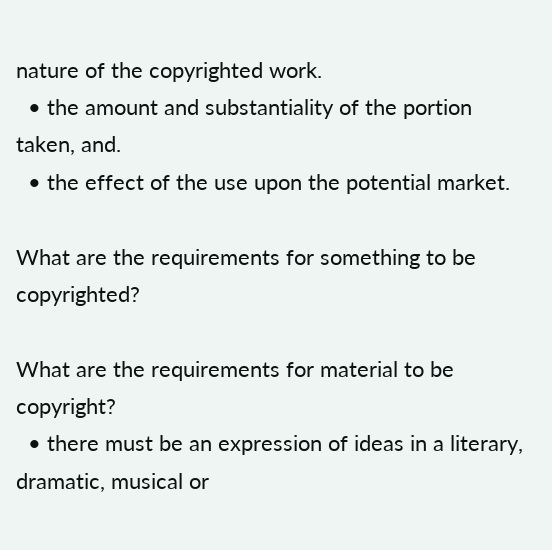nature of the copyrighted work.
  • the amount and substantiality of the portion taken, and.
  • the effect of the use upon the potential market.

What are the requirements for something to be copyrighted?

What are the requirements for material to be copyright?
  • there must be an expression of ideas in a literary, dramatic, musical or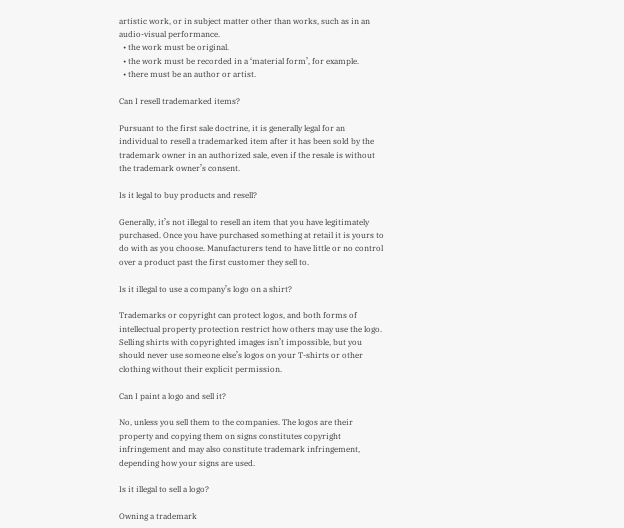artistic work, or in subject matter other than works, such as in an audio-visual performance.
  • the work must be original.
  • the work must be recorded in a ‘material form’, for example.
  • there must be an author or artist.

Can I resell trademarked items?

Pursuant to the first sale doctrine, it is generally legal for an individual to resell a trademarked item after it has been sold by the trademark owner in an authorized sale, even if the resale is without the trademark owner’s consent.

Is it legal to buy products and resell?

Generally, it’s not illegal to resell an item that you have legitimately purchased. Once you have purchased something at retail it is yours to do with as you choose. Manufacturers tend to have little or no control over a product past the first customer they sell to.

Is it illegal to use a company’s logo on a shirt?

Trademarks or copyright can protect logos, and both forms of intellectual property protection restrict how others may use the logo. Selling shirts with copyrighted images isn’t impossible, but you should never use someone else’s logos on your T-shirts or other clothing without their explicit permission.

Can I paint a logo and sell it?

No, unless you sell them to the companies. The logos are their property and copying them on signs constitutes copyright infringement and may also constitute trademark infringement, depending how your signs are used.

Is it illegal to sell a logo?

Owning a trademark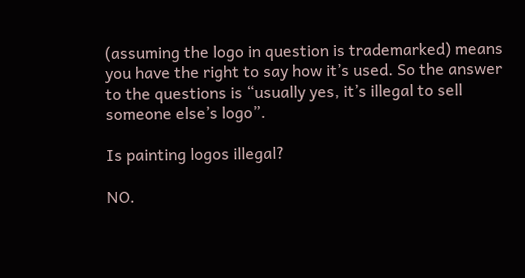(assuming the logo in question is trademarked) means you have the right to say how it’s used. So the answer to the questions is “usually yes, it’s illegal to sell someone else’s logo”.

Is painting logos illegal?

NO.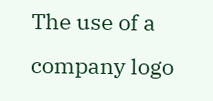The use of a company logo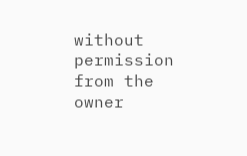without permission from the owner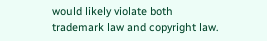would likely violate both trademark law and copyright law.